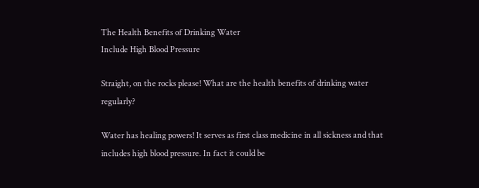The Health Benefits of Drinking Water
Include High Blood Pressure

Straight, on the rocks please! What are the health benefits of drinking water regularly?

Water has healing powers! It serves as first class medicine in all sickness and that includes high blood pressure. In fact it could be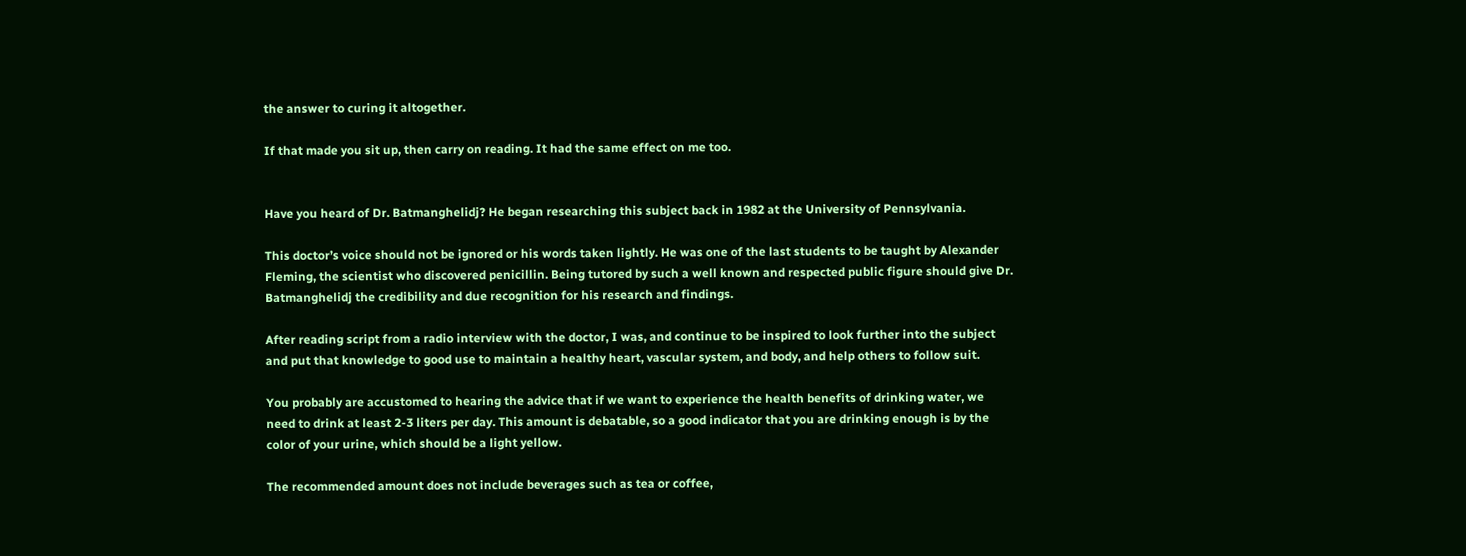the answer to curing it altogether.

If that made you sit up, then carry on reading. It had the same effect on me too.


Have you heard of Dr. Batmanghelidj? He began researching this subject back in 1982 at the University of Pennsylvania.

This doctor’s voice should not be ignored or his words taken lightly. He was one of the last students to be taught by Alexander Fleming, the scientist who discovered penicillin. Being tutored by such a well known and respected public figure should give Dr. Batmanghelidj the credibility and due recognition for his research and findings.

After reading script from a radio interview with the doctor, I was, and continue to be inspired to look further into the subject and put that knowledge to good use to maintain a healthy heart, vascular system, and body, and help others to follow suit.

You probably are accustomed to hearing the advice that if we want to experience the health benefits of drinking water, we need to drink at least 2-3 liters per day. This amount is debatable, so a good indicator that you are drinking enough is by the color of your urine, which should be a light yellow.

The recommended amount does not include beverages such as tea or coffee,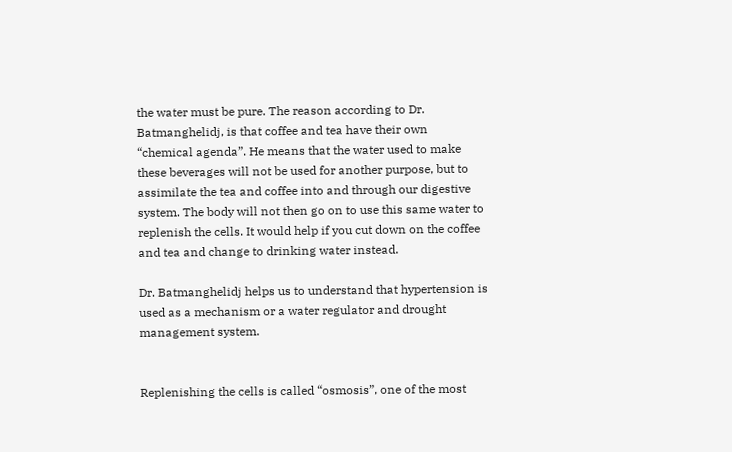the water must be pure. The reason according to Dr. Batmanghelidj, is that coffee and tea have their own “chemical agenda”. He means that the water used to make these beverages will not be used for another purpose, but to assimilate the tea and coffee into and through our digestive system. The body will not then go on to use this same water to replenish the cells. It would help if you cut down on the coffee and tea and change to drinking water instead.

Dr. Batmanghelidj helps us to understand that hypertension is used as a mechanism or a water regulator and drought management system.


Replenishing the cells is called “osmosis”, one of the most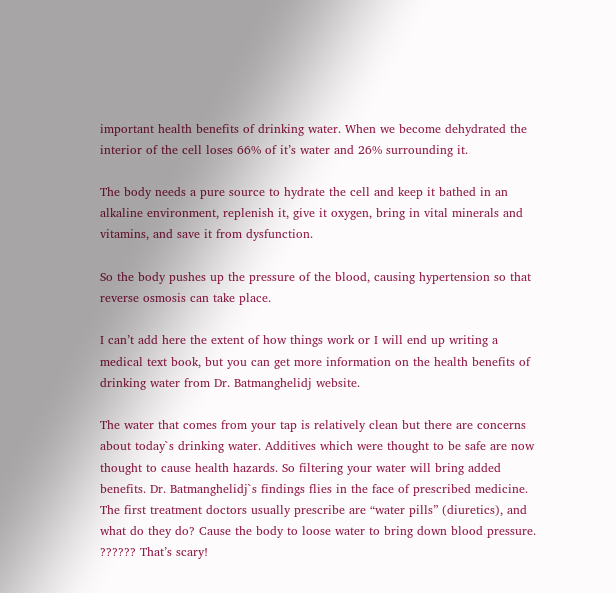important health benefits of drinking water. When we become dehydrated the interior of the cell loses 66% of it’s water and 26% surrounding it.

The body needs a pure source to hydrate the cell and keep it bathed in an alkaline environment, replenish it, give it oxygen, bring in vital minerals and vitamins, and save it from dysfunction.

So the body pushes up the pressure of the blood, causing hypertension so that reverse osmosis can take place.

I can’t add here the extent of how things work or I will end up writing a medical text book, but you can get more information on the health benefits of drinking water from Dr. Batmanghelidj website.

The water that comes from your tap is relatively clean but there are concerns about today`s drinking water. Additives which were thought to be safe are now thought to cause health hazards. So filtering your water will bring added benefits. Dr. Batmanghelidj`s findings flies in the face of prescribed medicine. The first treatment doctors usually prescribe are “water pills” (diuretics), and what do they do? Cause the body to loose water to bring down blood pressure. ?????? That’s scary!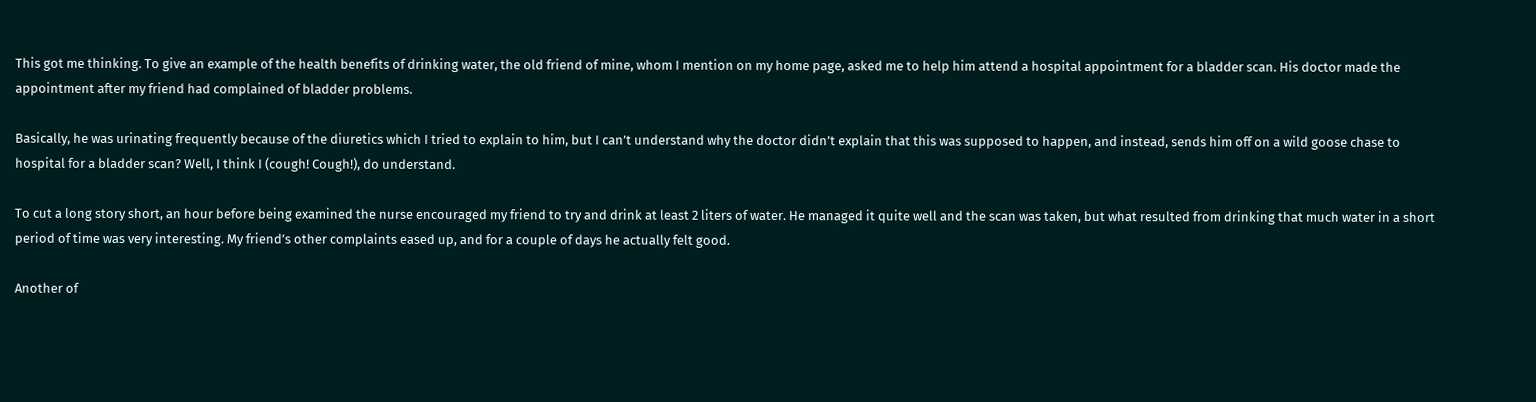This got me thinking. To give an example of the health benefits of drinking water, the old friend of mine, whom I mention on my home page, asked me to help him attend a hospital appointment for a bladder scan. His doctor made the appointment after my friend had complained of bladder problems.

Basically, he was urinating frequently because of the diuretics which I tried to explain to him, but I can’t understand why the doctor didn’t explain that this was supposed to happen, and instead, sends him off on a wild goose chase to hospital for a bladder scan? Well, I think I (cough! Cough!), do understand.

To cut a long story short, an hour before being examined the nurse encouraged my friend to try and drink at least 2 liters of water. He managed it quite well and the scan was taken, but what resulted from drinking that much water in a short period of time was very interesting. My friend’s other complaints eased up, and for a couple of days he actually felt good.

Another of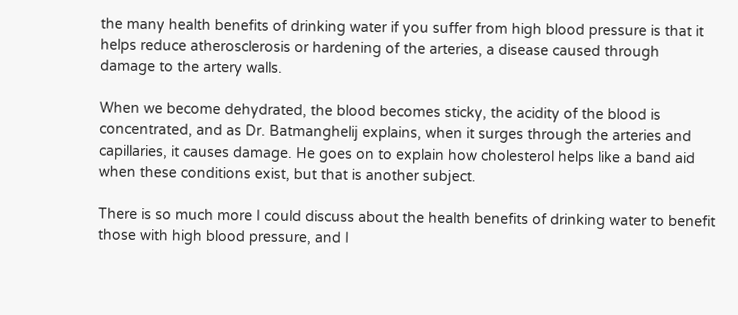the many health benefits of drinking water if you suffer from high blood pressure is that it helps reduce atherosclerosis or hardening of the arteries, a disease caused through damage to the artery walls.

When we become dehydrated, the blood becomes sticky, the acidity of the blood is concentrated, and as Dr. Batmanghelij explains, when it surges through the arteries and capillaries, it causes damage. He goes on to explain how cholesterol helps like a band aid when these conditions exist, but that is another subject.

There is so much more I could discuss about the health benefits of drinking water to benefit those with high blood pressure, and I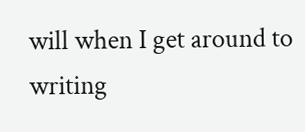will when I get around to writing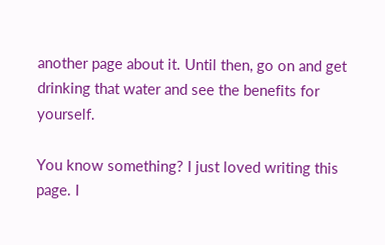another page about it. Until then, go on and get drinking that water and see the benefits for yourself.

You know something? I just loved writing this page. I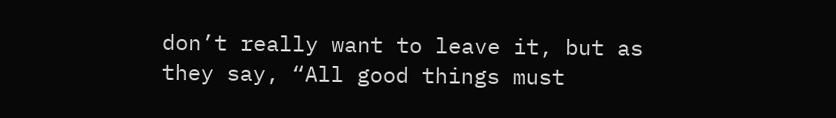don’t really want to leave it, but as they say, “All good things must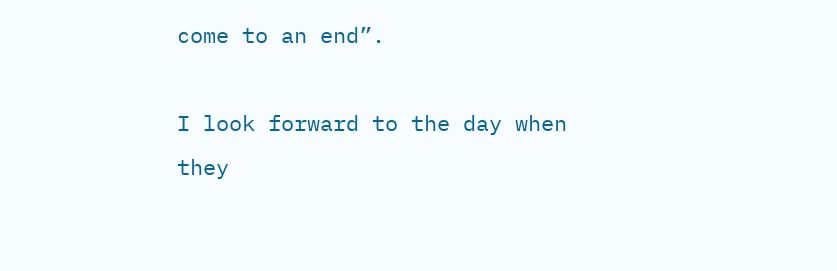come to an end”.

I look forward to the day when they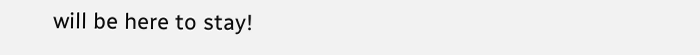will be here to stay!